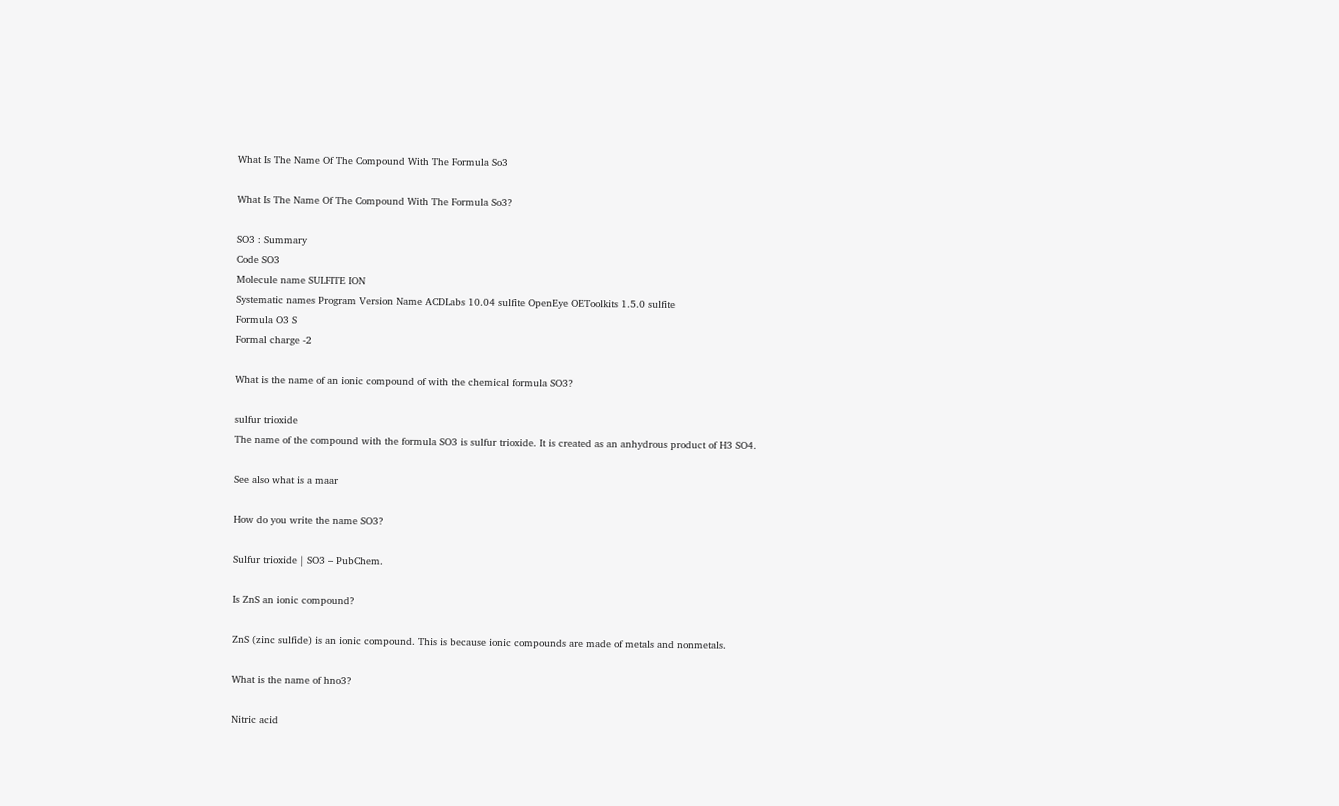What Is The Name Of The Compound With The Formula So3

What Is The Name Of The Compound With The Formula So3?

SO3 : Summary
Code SO3
Molecule name SULFITE ION
Systematic names Program Version Name ACDLabs 10.04 sulfite OpenEye OEToolkits 1.5.0 sulfite
Formula O3 S
Formal charge -2

What is the name of an ionic compound of with the chemical formula SO3?

sulfur trioxide
The name of the compound with the formula SO3 is sulfur trioxide. It is created as an anhydrous product of H3 SO4.

See also what is a maar

How do you write the name SO3?

Sulfur trioxide | SO3 – PubChem.

Is ZnS an ionic compound?

ZnS (zinc sulfide) is an ionic compound. This is because ionic compounds are made of metals and nonmetals.

What is the name of hno3?

Nitric acid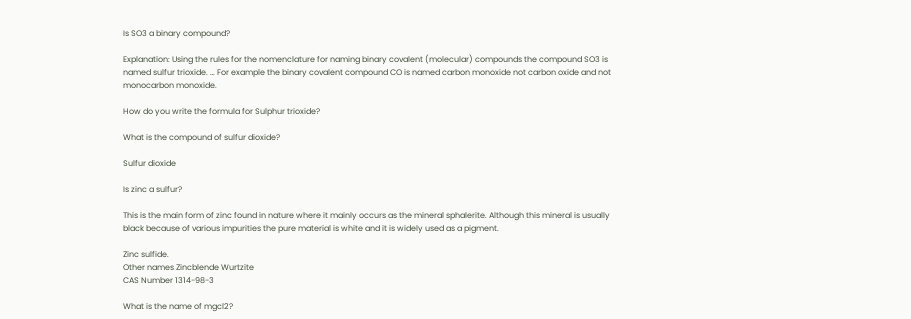Is SO3 a binary compound?

Explanation: Using the rules for the nomenclature for naming binary covalent (molecular) compounds the compound SO3 is named sulfur trioxide. … For example the binary covalent compound CO is named carbon monoxide not carbon oxide and not monocarbon monoxide.

How do you write the formula for Sulphur trioxide?

What is the compound of sulfur dioxide?

Sulfur dioxide

Is zinc a sulfur?

This is the main form of zinc found in nature where it mainly occurs as the mineral sphalerite. Although this mineral is usually black because of various impurities the pure material is white and it is widely used as a pigment.

Zinc sulfide.
Other names Zincblende Wurtzite
CAS Number 1314-98-3

What is the name of mgcl2?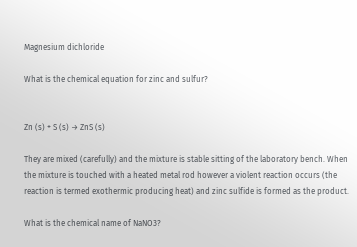Magnesium dichloride

What is the chemical equation for zinc and sulfur?


Zn (s) + S (s) → ZnS (s)

They are mixed (carefully) and the mixture is stable sitting of the laboratory bench. When the mixture is touched with a heated metal rod however a violent reaction occurs (the reaction is termed exothermic producing heat) and zinc sulfide is formed as the product.

What is the chemical name of NaNO3?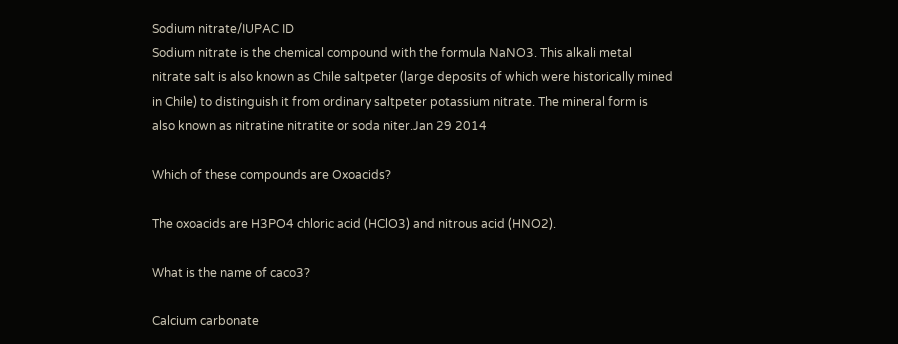Sodium nitrate/IUPAC ID
Sodium nitrate is the chemical compound with the formula NaNO3. This alkali metal nitrate salt is also known as Chile saltpeter (large deposits of which were historically mined in Chile) to distinguish it from ordinary saltpeter potassium nitrate. The mineral form is also known as nitratine nitratite or soda niter.Jan 29 2014

Which of these compounds are Oxoacids?

The oxoacids are H3PO4 chloric acid (HClO3) and nitrous acid (HNO2).

What is the name of caco3?

Calcium carbonate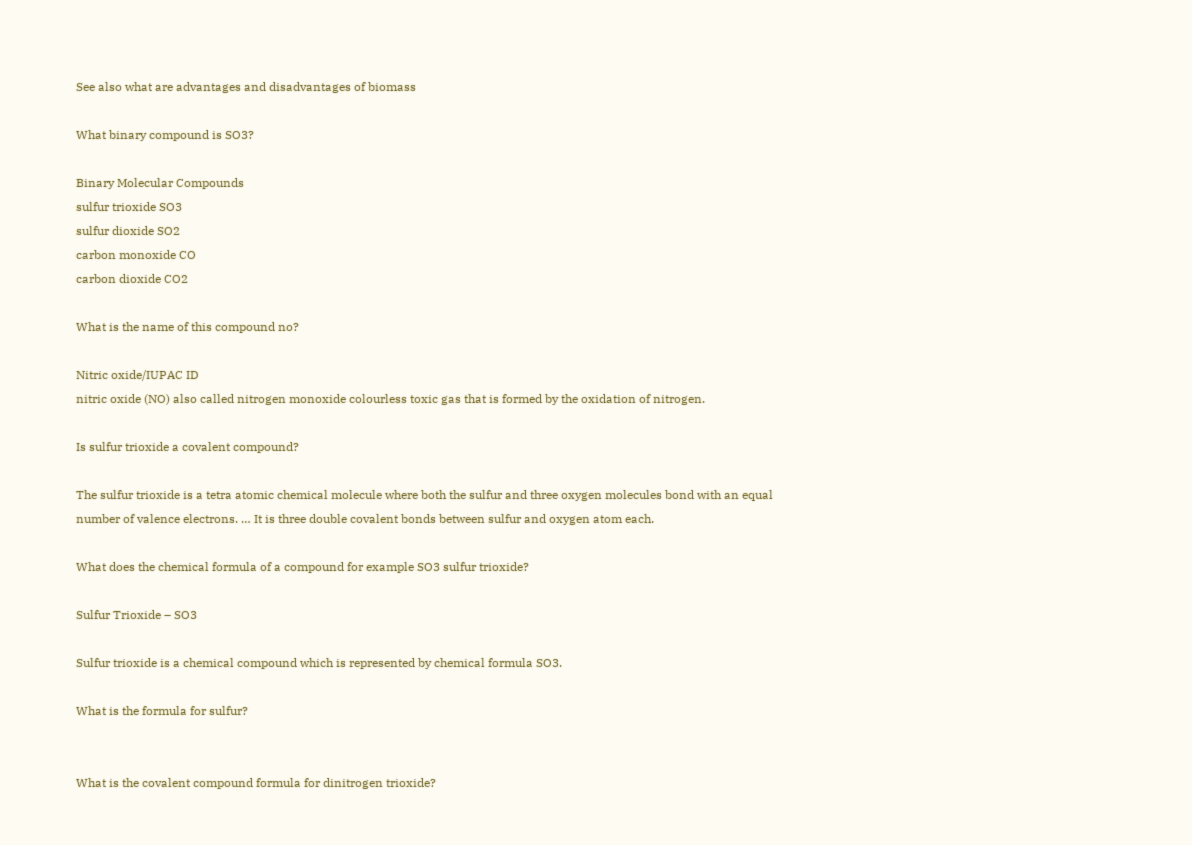See also what are advantages and disadvantages of biomass

What binary compound is SO3?

Binary Molecular Compounds
sulfur trioxide SO3
sulfur dioxide SO2
carbon monoxide CO
carbon dioxide CO2

What is the name of this compound no?

Nitric oxide/IUPAC ID
nitric oxide (NO) also called nitrogen monoxide colourless toxic gas that is formed by the oxidation of nitrogen.

Is sulfur trioxide a covalent compound?

The sulfur trioxide is a tetra atomic chemical molecule where both the sulfur and three oxygen molecules bond with an equal number of valence electrons. … It is three double covalent bonds between sulfur and oxygen atom each.

What does the chemical formula of a compound for example SO3 sulfur trioxide?

Sulfur Trioxide – SO3

Sulfur trioxide is a chemical compound which is represented by chemical formula SO3.

What is the formula for sulfur?


What is the covalent compound formula for dinitrogen trioxide?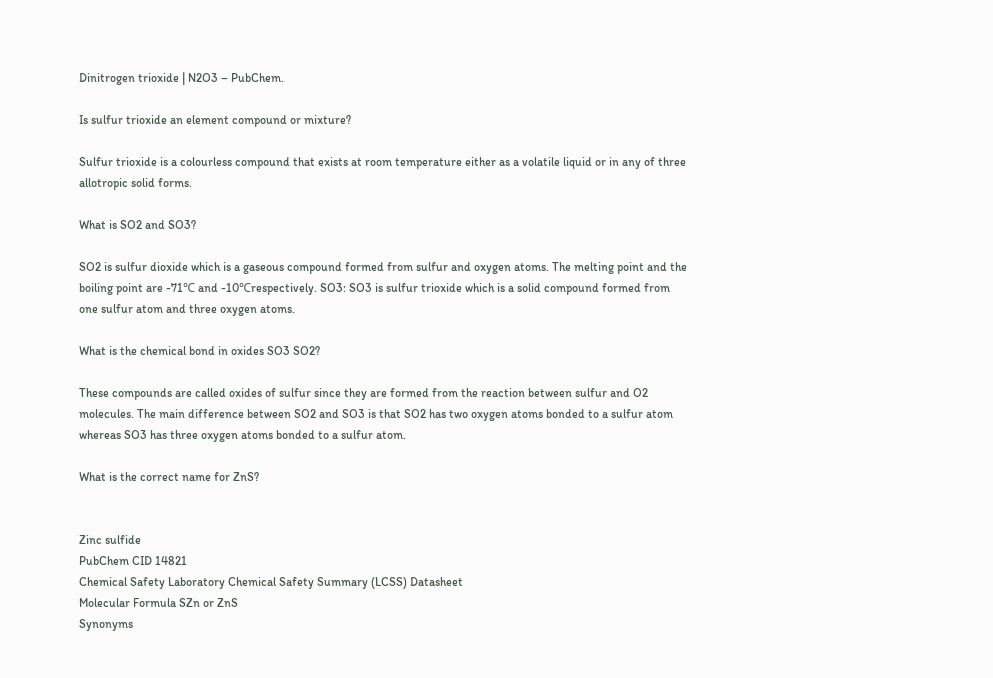Dinitrogen trioxide | N2O3 – PubChem.

Is sulfur trioxide an element compound or mixture?

Sulfur trioxide is a colourless compound that exists at room temperature either as a volatile liquid or in any of three allotropic solid forms.

What is SO2 and SO3?

SO2 is sulfur dioxide which is a gaseous compound formed from sulfur and oxygen atoms. The melting point and the boiling point are -71℃ and -10℃respectively. SO3: SO3 is sulfur trioxide which is a solid compound formed from one sulfur atom and three oxygen atoms.

What is the chemical bond in oxides SO3 SO2?

These compounds are called oxides of sulfur since they are formed from the reaction between sulfur and O2 molecules. The main difference between SO2 and SO3 is that SO2 has two oxygen atoms bonded to a sulfur atom whereas SO3 has three oxygen atoms bonded to a sulfur atom.

What is the correct name for ZnS?


Zinc sulfide
PubChem CID 14821
Chemical Safety Laboratory Chemical Safety Summary (LCSS) Datasheet
Molecular Formula SZn or ZnS
Synonyms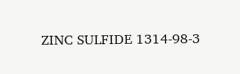ZINC SULFIDE 1314-98-3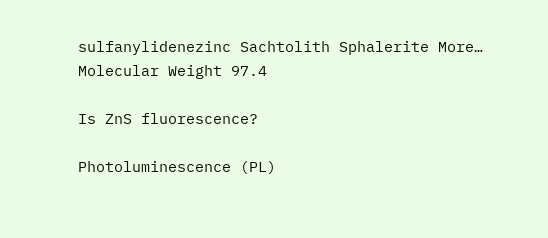sulfanylidenezinc Sachtolith Sphalerite More…
Molecular Weight 97.4

Is ZnS fluorescence?

Photoluminescence (PL)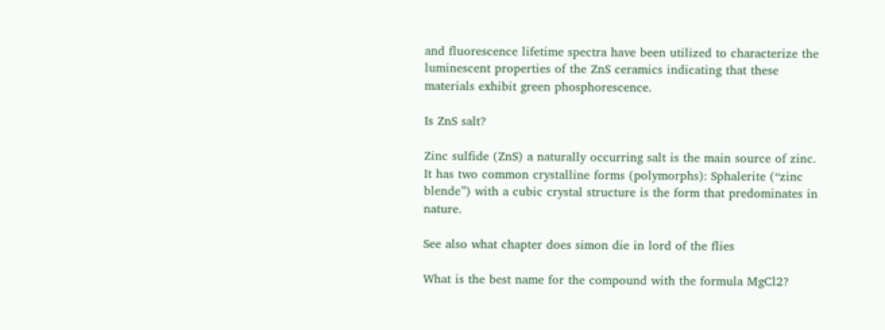and fluorescence lifetime spectra have been utilized to characterize the luminescent properties of the ZnS ceramics indicating that these materials exhibit green phosphorescence.

Is ZnS salt?

Zinc sulfide (ZnS) a naturally occurring salt is the main source of zinc. It has two common crystalline forms (polymorphs): Sphalerite (“zinc blende”) with a cubic crystal structure is the form that predominates in nature.

See also what chapter does simon die in lord of the flies

What is the best name for the compound with the formula MgCl2?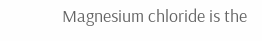Magnesium chloride is the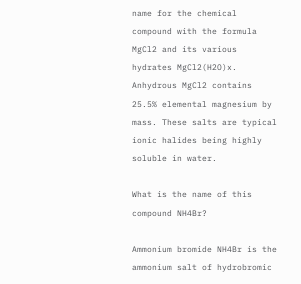name for the chemical compound with the formula MgCl2 and its various hydrates MgCl2(H2O)x. Anhydrous MgCl2 contains 25.5% elemental magnesium by mass. These salts are typical ionic halides being highly soluble in water.

What is the name of this compound NH4Br?

Ammonium bromide NH4Br is the ammonium salt of hydrobromic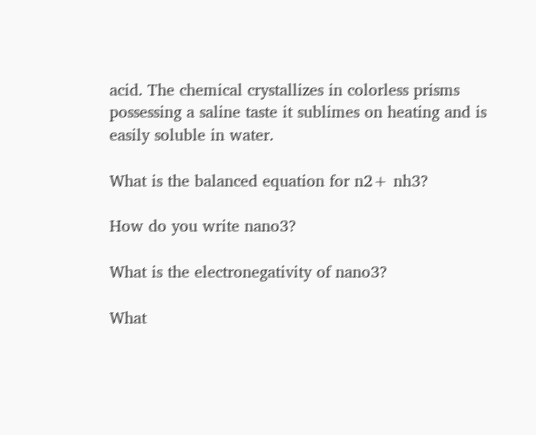acid. The chemical crystallizes in colorless prisms possessing a saline taste it sublimes on heating and is easily soluble in water.

What is the balanced equation for n2+ nh3?

How do you write nano3?

What is the electronegativity of nano3?

What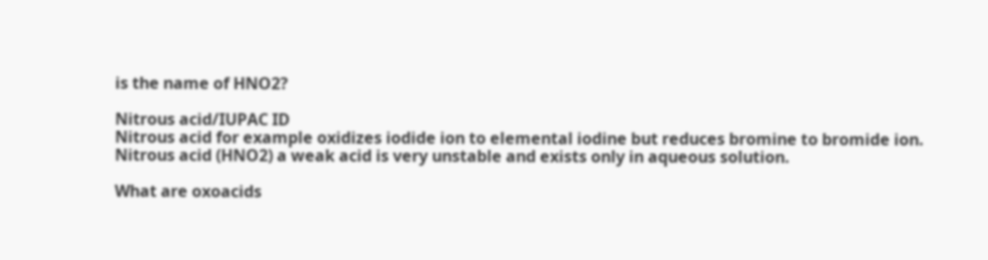is the name of HNO2?

Nitrous acid/IUPAC ID
Nitrous acid for example oxidizes iodide ion to elemental iodine but reduces bromine to bromide ion. Nitrous acid (HNO2) a weak acid is very unstable and exists only in aqueous solution.

What are oxoacids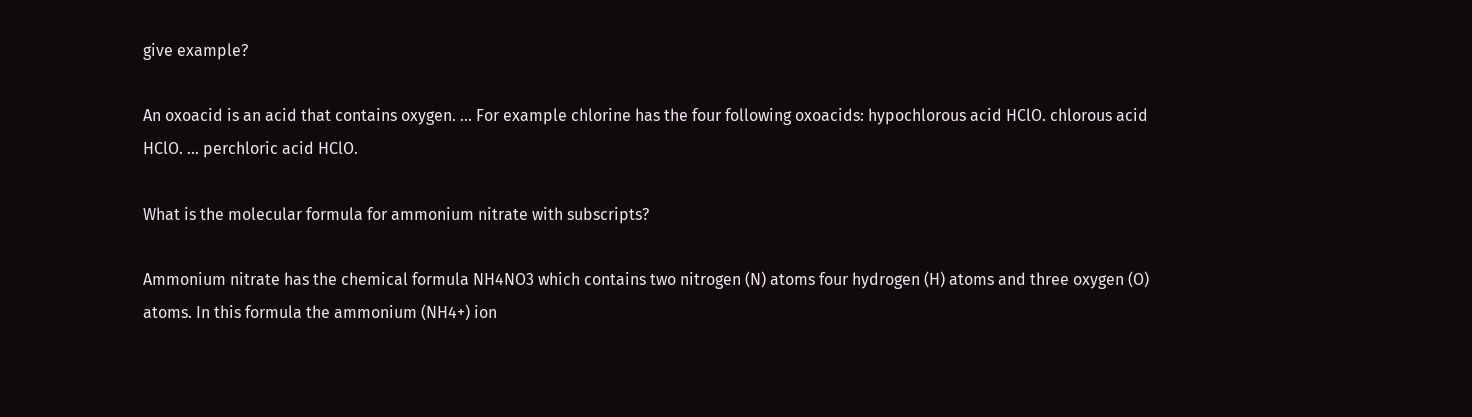give example?

An oxoacid is an acid that contains oxygen. … For example chlorine has the four following oxoacids: hypochlorous acid HClO. chlorous acid HClO. … perchloric acid HClO.

What is the molecular formula for ammonium nitrate with subscripts?

Ammonium nitrate has the chemical formula NH4NO3 which contains two nitrogen (N) atoms four hydrogen (H) atoms and three oxygen (O) atoms. In this formula the ammonium (NH4+) ion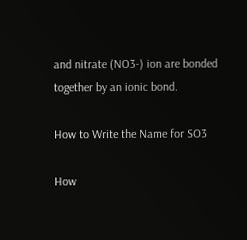and nitrate (NO3-) ion are bonded together by an ionic bond.

How to Write the Name for SO3

How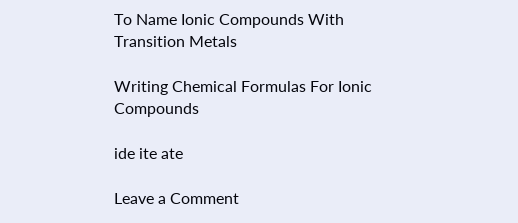To Name Ionic Compounds With Transition Metals

Writing Chemical Formulas For Ionic Compounds

ide ite ate

Leave a Comment